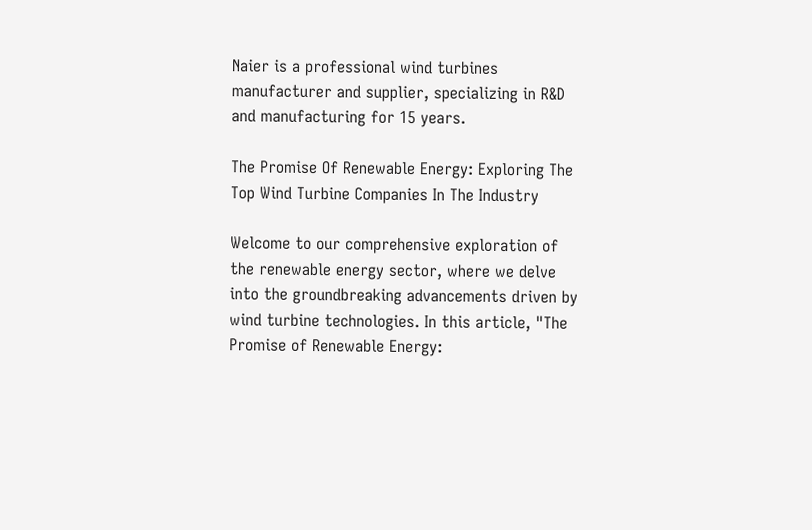Naier is a professional wind turbines manufacturer and supplier, specializing in R&D and manufacturing for 15 years.

The Promise Of Renewable Energy: Exploring The Top Wind Turbine Companies In The Industry

Welcome to our comprehensive exploration of the renewable energy sector, where we delve into the groundbreaking advancements driven by wind turbine technologies. In this article, "The Promise of Renewable Energy: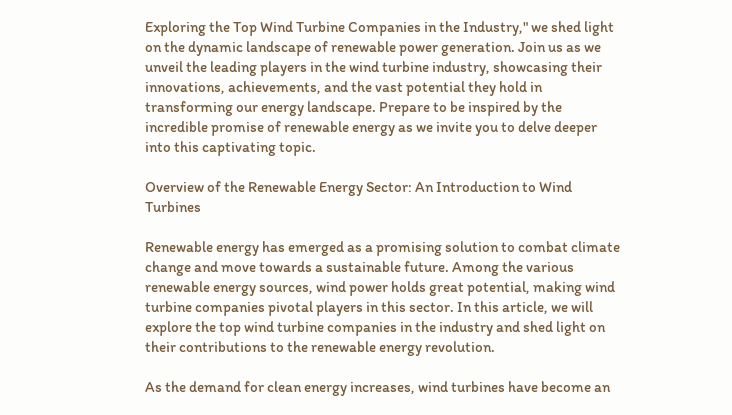Exploring the Top Wind Turbine Companies in the Industry," we shed light on the dynamic landscape of renewable power generation. Join us as we unveil the leading players in the wind turbine industry, showcasing their innovations, achievements, and the vast potential they hold in transforming our energy landscape. Prepare to be inspired by the incredible promise of renewable energy as we invite you to delve deeper into this captivating topic.

Overview of the Renewable Energy Sector: An Introduction to Wind Turbines

Renewable energy has emerged as a promising solution to combat climate change and move towards a sustainable future. Among the various renewable energy sources, wind power holds great potential, making wind turbine companies pivotal players in this sector. In this article, we will explore the top wind turbine companies in the industry and shed light on their contributions to the renewable energy revolution.

As the demand for clean energy increases, wind turbines have become an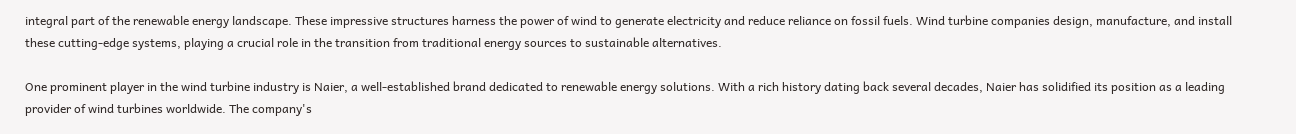integral part of the renewable energy landscape. These impressive structures harness the power of wind to generate electricity and reduce reliance on fossil fuels. Wind turbine companies design, manufacture, and install these cutting-edge systems, playing a crucial role in the transition from traditional energy sources to sustainable alternatives.

One prominent player in the wind turbine industry is Naier, a well-established brand dedicated to renewable energy solutions. With a rich history dating back several decades, Naier has solidified its position as a leading provider of wind turbines worldwide. The company's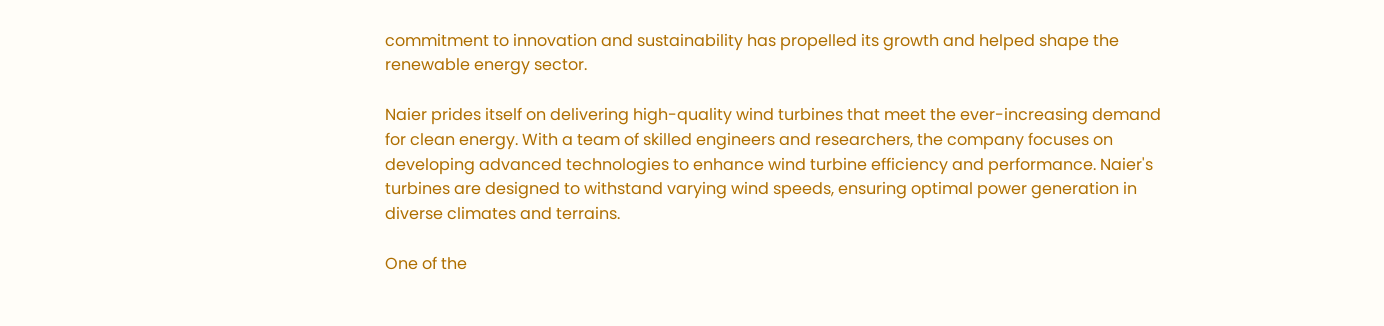commitment to innovation and sustainability has propelled its growth and helped shape the renewable energy sector.

Naier prides itself on delivering high-quality wind turbines that meet the ever-increasing demand for clean energy. With a team of skilled engineers and researchers, the company focuses on developing advanced technologies to enhance wind turbine efficiency and performance. Naier's turbines are designed to withstand varying wind speeds, ensuring optimal power generation in diverse climates and terrains.

One of the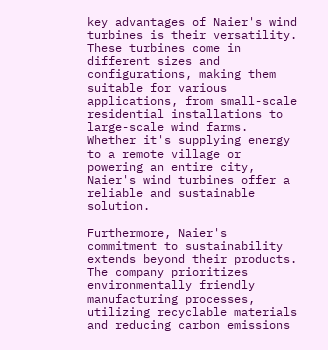key advantages of Naier's wind turbines is their versatility. These turbines come in different sizes and configurations, making them suitable for various applications, from small-scale residential installations to large-scale wind farms. Whether it's supplying energy to a remote village or powering an entire city, Naier's wind turbines offer a reliable and sustainable solution.

Furthermore, Naier's commitment to sustainability extends beyond their products. The company prioritizes environmentally friendly manufacturing processes, utilizing recyclable materials and reducing carbon emissions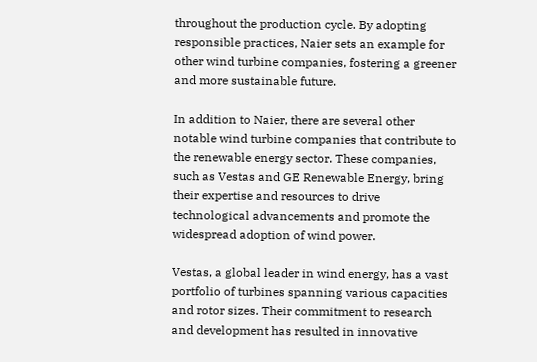throughout the production cycle. By adopting responsible practices, Naier sets an example for other wind turbine companies, fostering a greener and more sustainable future.

In addition to Naier, there are several other notable wind turbine companies that contribute to the renewable energy sector. These companies, such as Vestas and GE Renewable Energy, bring their expertise and resources to drive technological advancements and promote the widespread adoption of wind power.

Vestas, a global leader in wind energy, has a vast portfolio of turbines spanning various capacities and rotor sizes. Their commitment to research and development has resulted in innovative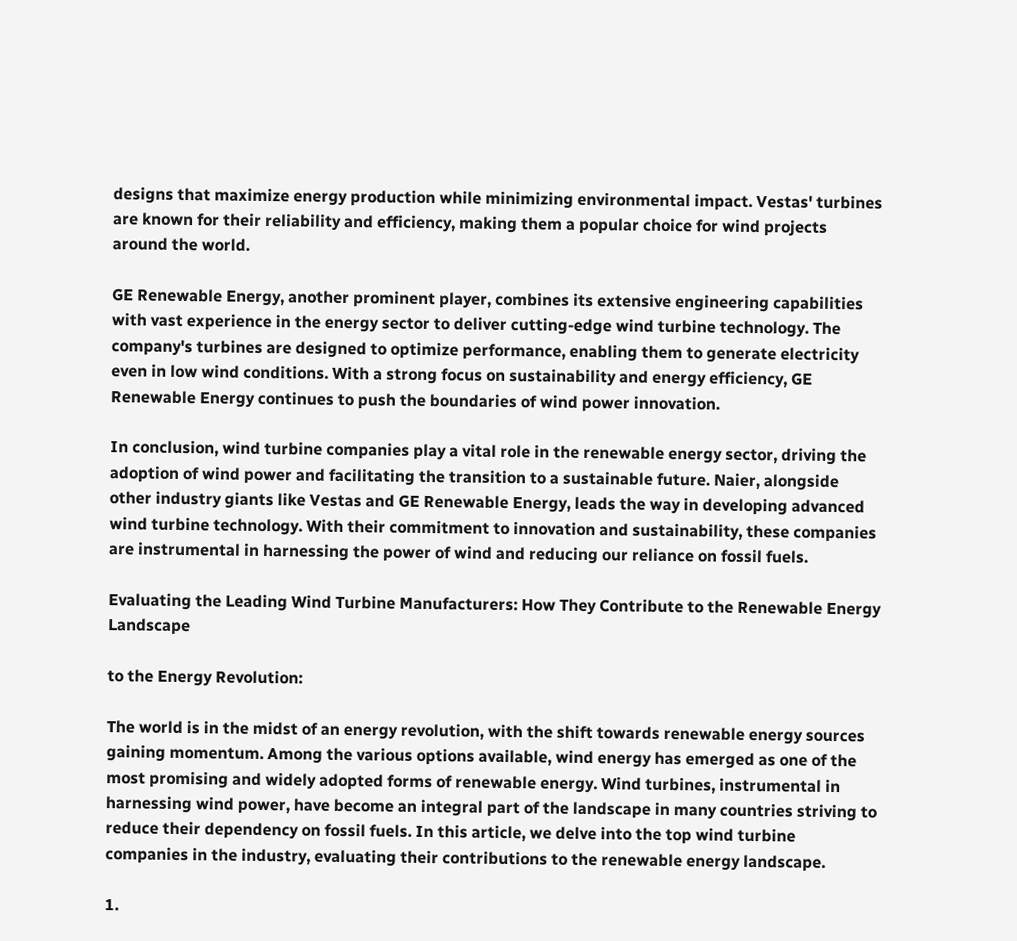designs that maximize energy production while minimizing environmental impact. Vestas' turbines are known for their reliability and efficiency, making them a popular choice for wind projects around the world.

GE Renewable Energy, another prominent player, combines its extensive engineering capabilities with vast experience in the energy sector to deliver cutting-edge wind turbine technology. The company's turbines are designed to optimize performance, enabling them to generate electricity even in low wind conditions. With a strong focus on sustainability and energy efficiency, GE Renewable Energy continues to push the boundaries of wind power innovation.

In conclusion, wind turbine companies play a vital role in the renewable energy sector, driving the adoption of wind power and facilitating the transition to a sustainable future. Naier, alongside other industry giants like Vestas and GE Renewable Energy, leads the way in developing advanced wind turbine technology. With their commitment to innovation and sustainability, these companies are instrumental in harnessing the power of wind and reducing our reliance on fossil fuels.

Evaluating the Leading Wind Turbine Manufacturers: How They Contribute to the Renewable Energy Landscape

to the Energy Revolution:

The world is in the midst of an energy revolution, with the shift towards renewable energy sources gaining momentum. Among the various options available, wind energy has emerged as one of the most promising and widely adopted forms of renewable energy. Wind turbines, instrumental in harnessing wind power, have become an integral part of the landscape in many countries striving to reduce their dependency on fossil fuels. In this article, we delve into the top wind turbine companies in the industry, evaluating their contributions to the renewable energy landscape.

1.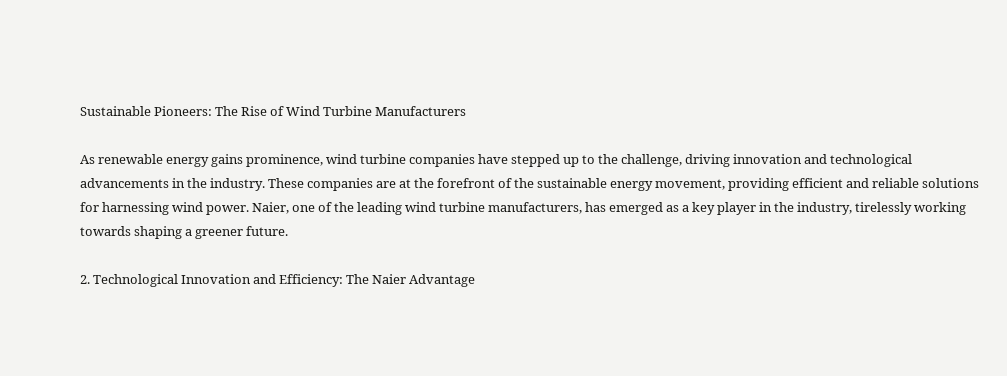Sustainable Pioneers: The Rise of Wind Turbine Manufacturers

As renewable energy gains prominence, wind turbine companies have stepped up to the challenge, driving innovation and technological advancements in the industry. These companies are at the forefront of the sustainable energy movement, providing efficient and reliable solutions for harnessing wind power. Naier, one of the leading wind turbine manufacturers, has emerged as a key player in the industry, tirelessly working towards shaping a greener future.

2. Technological Innovation and Efficiency: The Naier Advantage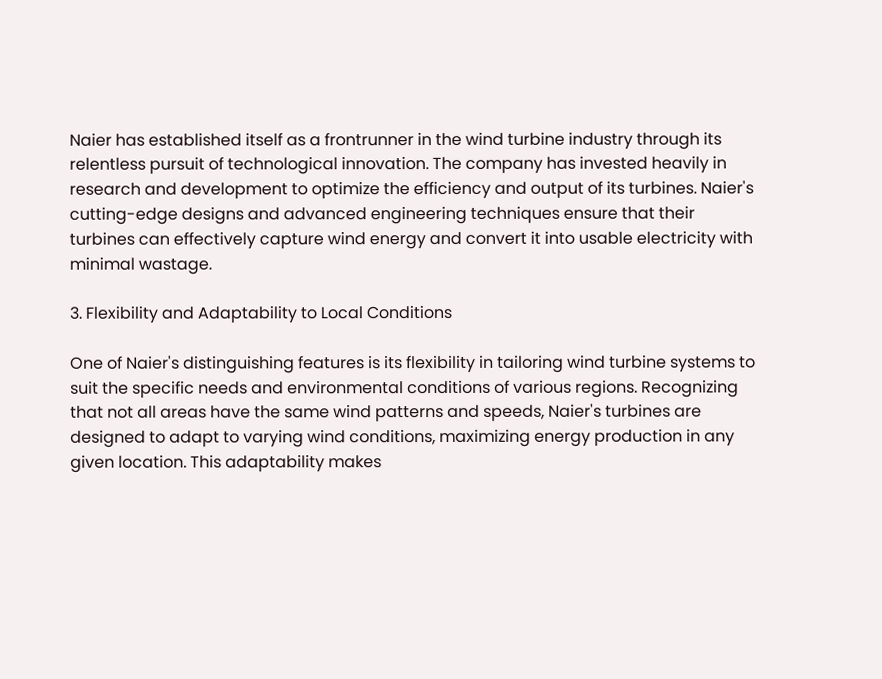Naier has established itself as a frontrunner in the wind turbine industry through its relentless pursuit of technological innovation. The company has invested heavily in research and development to optimize the efficiency and output of its turbines. Naier's cutting-edge designs and advanced engineering techniques ensure that their turbines can effectively capture wind energy and convert it into usable electricity with minimal wastage.

3. Flexibility and Adaptability to Local Conditions

One of Naier's distinguishing features is its flexibility in tailoring wind turbine systems to suit the specific needs and environmental conditions of various regions. Recognizing that not all areas have the same wind patterns and speeds, Naier's turbines are designed to adapt to varying wind conditions, maximizing energy production in any given location. This adaptability makes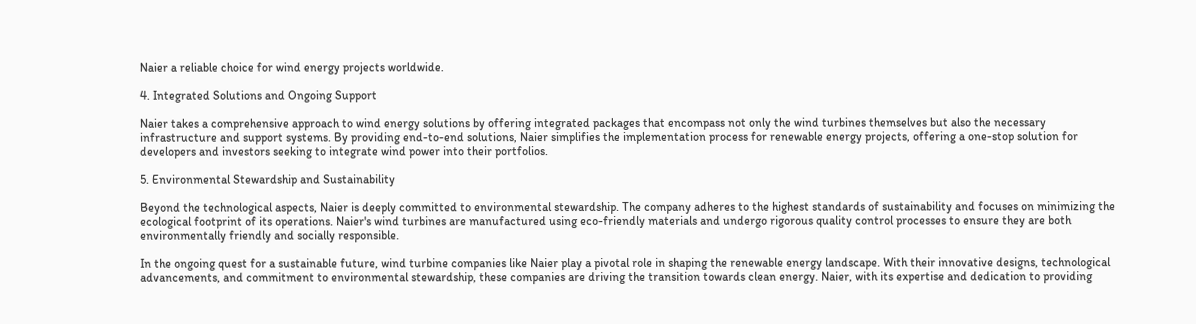Naier a reliable choice for wind energy projects worldwide.

4. Integrated Solutions and Ongoing Support

Naier takes a comprehensive approach to wind energy solutions by offering integrated packages that encompass not only the wind turbines themselves but also the necessary infrastructure and support systems. By providing end-to-end solutions, Naier simplifies the implementation process for renewable energy projects, offering a one-stop solution for developers and investors seeking to integrate wind power into their portfolios.

5. Environmental Stewardship and Sustainability

Beyond the technological aspects, Naier is deeply committed to environmental stewardship. The company adheres to the highest standards of sustainability and focuses on minimizing the ecological footprint of its operations. Naier's wind turbines are manufactured using eco-friendly materials and undergo rigorous quality control processes to ensure they are both environmentally friendly and socially responsible.

In the ongoing quest for a sustainable future, wind turbine companies like Naier play a pivotal role in shaping the renewable energy landscape. With their innovative designs, technological advancements, and commitment to environmental stewardship, these companies are driving the transition towards clean energy. Naier, with its expertise and dedication to providing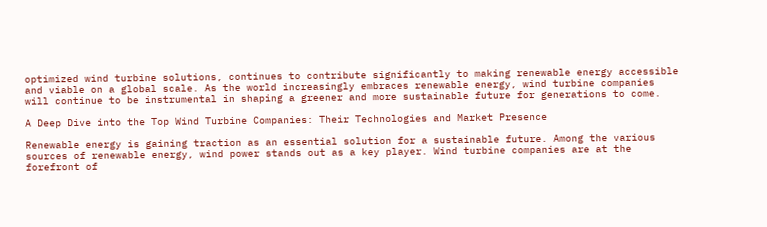optimized wind turbine solutions, continues to contribute significantly to making renewable energy accessible and viable on a global scale. As the world increasingly embraces renewable energy, wind turbine companies will continue to be instrumental in shaping a greener and more sustainable future for generations to come.

A Deep Dive into the Top Wind Turbine Companies: Their Technologies and Market Presence

Renewable energy is gaining traction as an essential solution for a sustainable future. Among the various sources of renewable energy, wind power stands out as a key player. Wind turbine companies are at the forefront of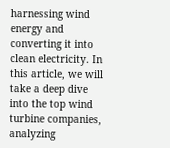harnessing wind energy and converting it into clean electricity. In this article, we will take a deep dive into the top wind turbine companies, analyzing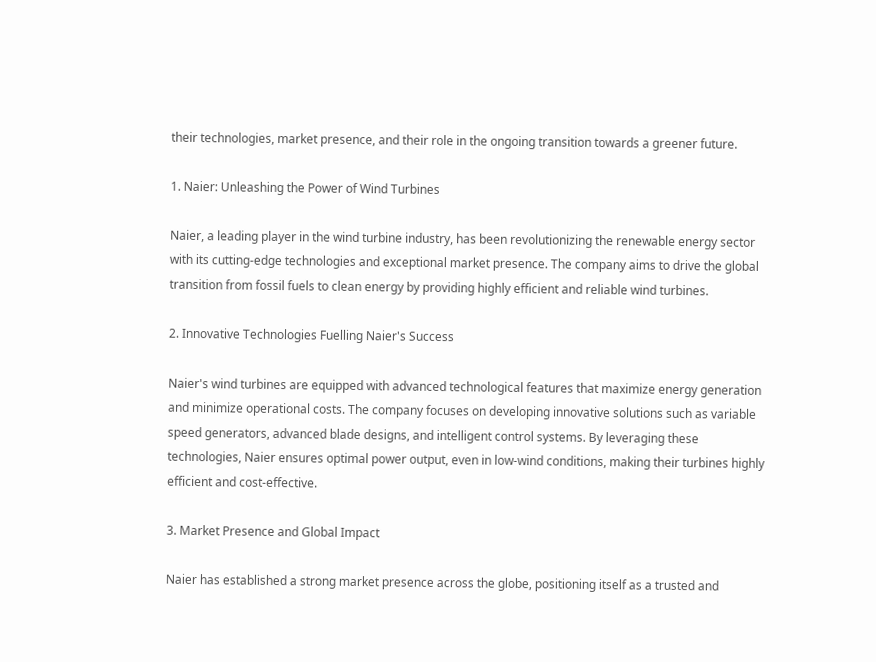their technologies, market presence, and their role in the ongoing transition towards a greener future.

1. Naier: Unleashing the Power of Wind Turbines

Naier, a leading player in the wind turbine industry, has been revolutionizing the renewable energy sector with its cutting-edge technologies and exceptional market presence. The company aims to drive the global transition from fossil fuels to clean energy by providing highly efficient and reliable wind turbines.

2. Innovative Technologies Fuelling Naier's Success

Naier's wind turbines are equipped with advanced technological features that maximize energy generation and minimize operational costs. The company focuses on developing innovative solutions such as variable speed generators, advanced blade designs, and intelligent control systems. By leveraging these technologies, Naier ensures optimal power output, even in low-wind conditions, making their turbines highly efficient and cost-effective.

3. Market Presence and Global Impact

Naier has established a strong market presence across the globe, positioning itself as a trusted and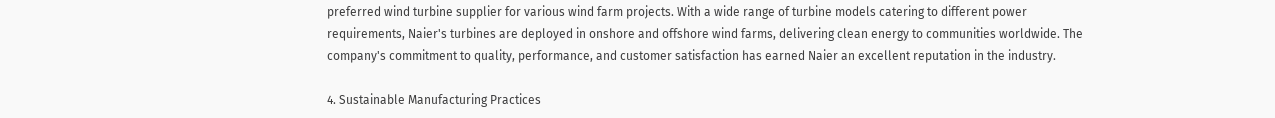preferred wind turbine supplier for various wind farm projects. With a wide range of turbine models catering to different power requirements, Naier's turbines are deployed in onshore and offshore wind farms, delivering clean energy to communities worldwide. The company's commitment to quality, performance, and customer satisfaction has earned Naier an excellent reputation in the industry.

4. Sustainable Manufacturing Practices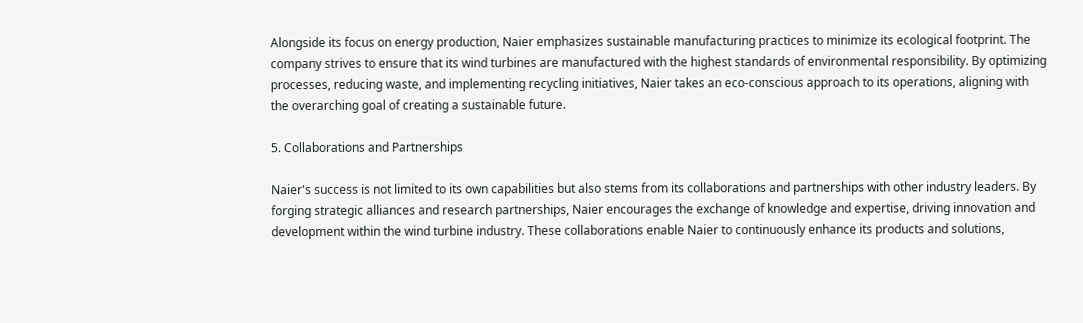Alongside its focus on energy production, Naier emphasizes sustainable manufacturing practices to minimize its ecological footprint. The company strives to ensure that its wind turbines are manufactured with the highest standards of environmental responsibility. By optimizing processes, reducing waste, and implementing recycling initiatives, Naier takes an eco-conscious approach to its operations, aligning with the overarching goal of creating a sustainable future.

5. Collaborations and Partnerships

Naier's success is not limited to its own capabilities but also stems from its collaborations and partnerships with other industry leaders. By forging strategic alliances and research partnerships, Naier encourages the exchange of knowledge and expertise, driving innovation and development within the wind turbine industry. These collaborations enable Naier to continuously enhance its products and solutions,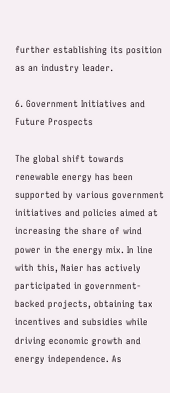further establishing its position as an industry leader.

6. Government Initiatives and Future Prospects

The global shift towards renewable energy has been supported by various government initiatives and policies aimed at increasing the share of wind power in the energy mix. In line with this, Naier has actively participated in government-backed projects, obtaining tax incentives and subsidies while driving economic growth and energy independence. As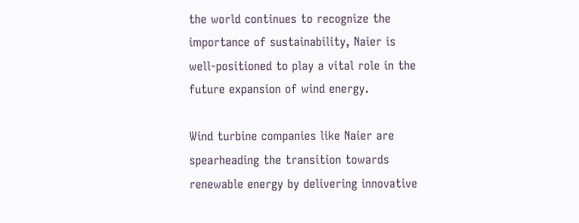the world continues to recognize the importance of sustainability, Naier is well-positioned to play a vital role in the future expansion of wind energy.

Wind turbine companies like Naier are spearheading the transition towards renewable energy by delivering innovative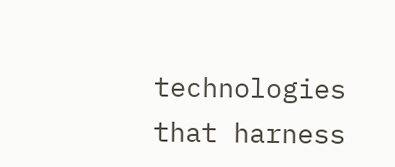technologies that harness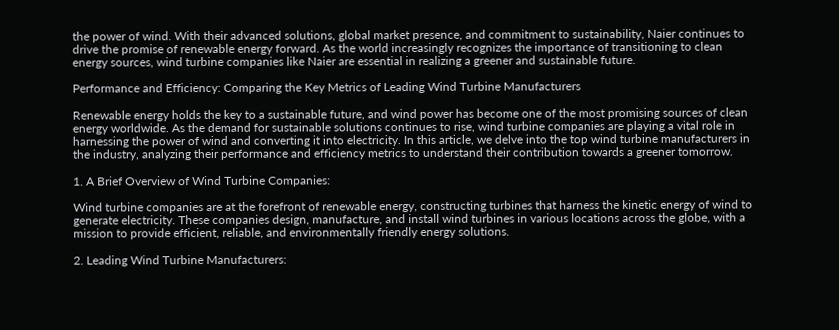the power of wind. With their advanced solutions, global market presence, and commitment to sustainability, Naier continues to drive the promise of renewable energy forward. As the world increasingly recognizes the importance of transitioning to clean energy sources, wind turbine companies like Naier are essential in realizing a greener and sustainable future.

Performance and Efficiency: Comparing the Key Metrics of Leading Wind Turbine Manufacturers

Renewable energy holds the key to a sustainable future, and wind power has become one of the most promising sources of clean energy worldwide. As the demand for sustainable solutions continues to rise, wind turbine companies are playing a vital role in harnessing the power of wind and converting it into electricity. In this article, we delve into the top wind turbine manufacturers in the industry, analyzing their performance and efficiency metrics to understand their contribution towards a greener tomorrow.

1. A Brief Overview of Wind Turbine Companies:

Wind turbine companies are at the forefront of renewable energy, constructing turbines that harness the kinetic energy of wind to generate electricity. These companies design, manufacture, and install wind turbines in various locations across the globe, with a mission to provide efficient, reliable, and environmentally friendly energy solutions.

2. Leading Wind Turbine Manufacturers: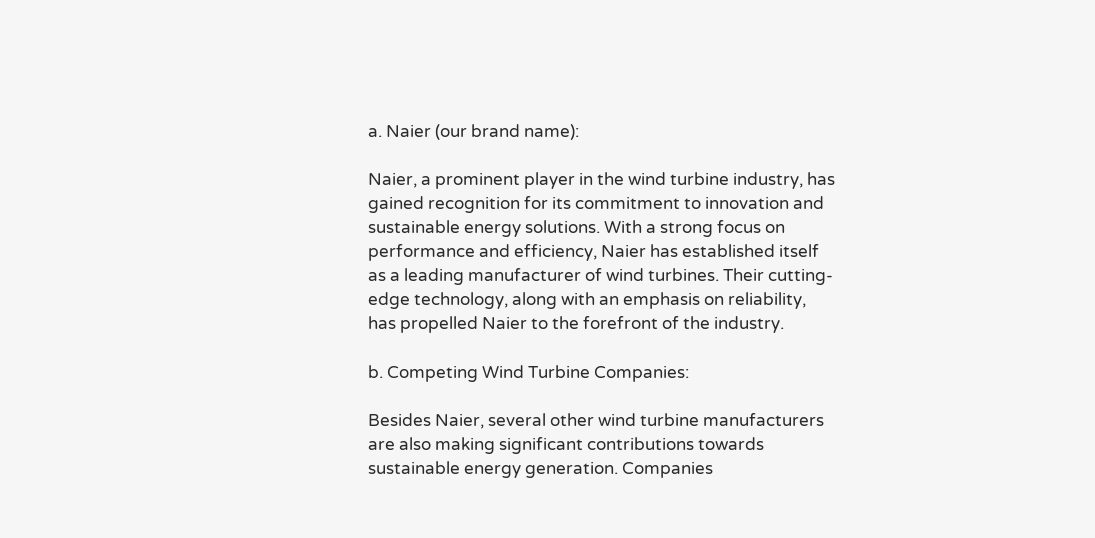a. Naier (our brand name):

Naier, a prominent player in the wind turbine industry, has gained recognition for its commitment to innovation and sustainable energy solutions. With a strong focus on performance and efficiency, Naier has established itself as a leading manufacturer of wind turbines. Their cutting-edge technology, along with an emphasis on reliability, has propelled Naier to the forefront of the industry.

b. Competing Wind Turbine Companies:

Besides Naier, several other wind turbine manufacturers are also making significant contributions towards sustainable energy generation. Companies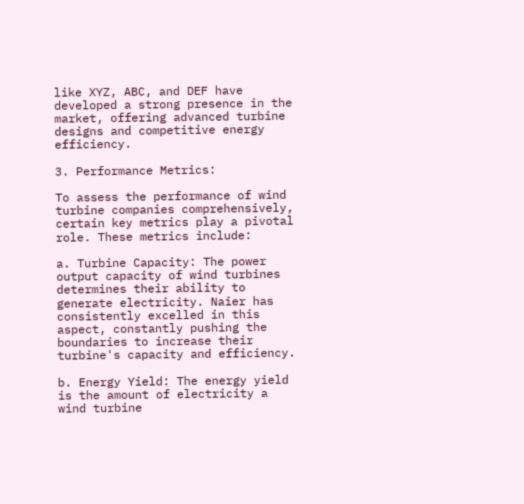like XYZ, ABC, and DEF have developed a strong presence in the market, offering advanced turbine designs and competitive energy efficiency.

3. Performance Metrics:

To assess the performance of wind turbine companies comprehensively, certain key metrics play a pivotal role. These metrics include:

a. Turbine Capacity: The power output capacity of wind turbines determines their ability to generate electricity. Naier has consistently excelled in this aspect, constantly pushing the boundaries to increase their turbine's capacity and efficiency.

b. Energy Yield: The energy yield is the amount of electricity a wind turbine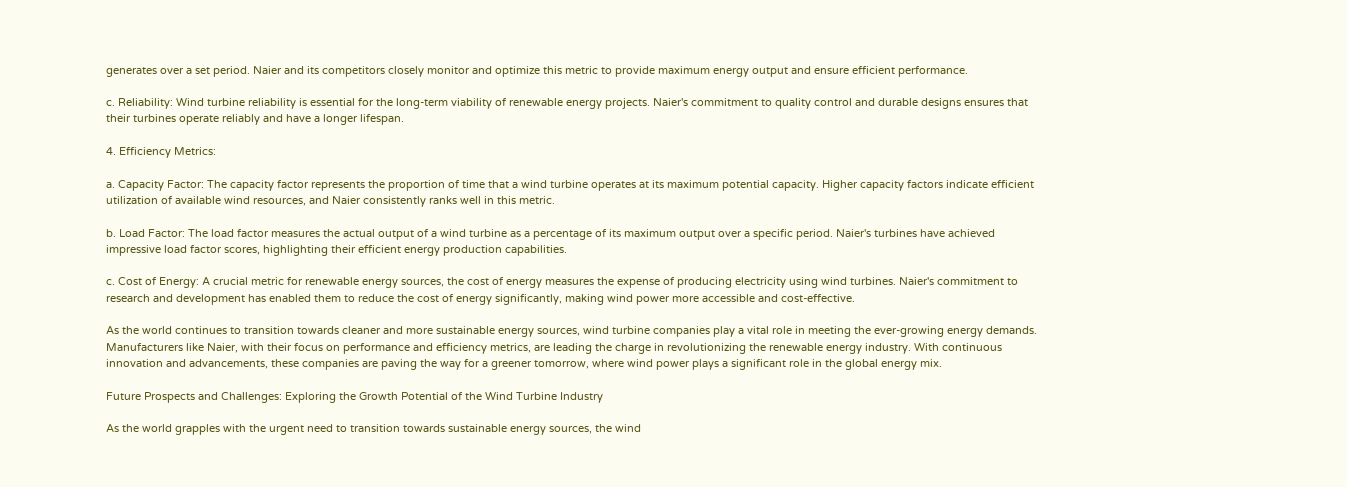generates over a set period. Naier and its competitors closely monitor and optimize this metric to provide maximum energy output and ensure efficient performance.

c. Reliability: Wind turbine reliability is essential for the long-term viability of renewable energy projects. Naier's commitment to quality control and durable designs ensures that their turbines operate reliably and have a longer lifespan.

4. Efficiency Metrics:

a. Capacity Factor: The capacity factor represents the proportion of time that a wind turbine operates at its maximum potential capacity. Higher capacity factors indicate efficient utilization of available wind resources, and Naier consistently ranks well in this metric.

b. Load Factor: The load factor measures the actual output of a wind turbine as a percentage of its maximum output over a specific period. Naier's turbines have achieved impressive load factor scores, highlighting their efficient energy production capabilities.

c. Cost of Energy: A crucial metric for renewable energy sources, the cost of energy measures the expense of producing electricity using wind turbines. Naier's commitment to research and development has enabled them to reduce the cost of energy significantly, making wind power more accessible and cost-effective.

As the world continues to transition towards cleaner and more sustainable energy sources, wind turbine companies play a vital role in meeting the ever-growing energy demands. Manufacturers like Naier, with their focus on performance and efficiency metrics, are leading the charge in revolutionizing the renewable energy industry. With continuous innovation and advancements, these companies are paving the way for a greener tomorrow, where wind power plays a significant role in the global energy mix.

Future Prospects and Challenges: Exploring the Growth Potential of the Wind Turbine Industry

As the world grapples with the urgent need to transition towards sustainable energy sources, the wind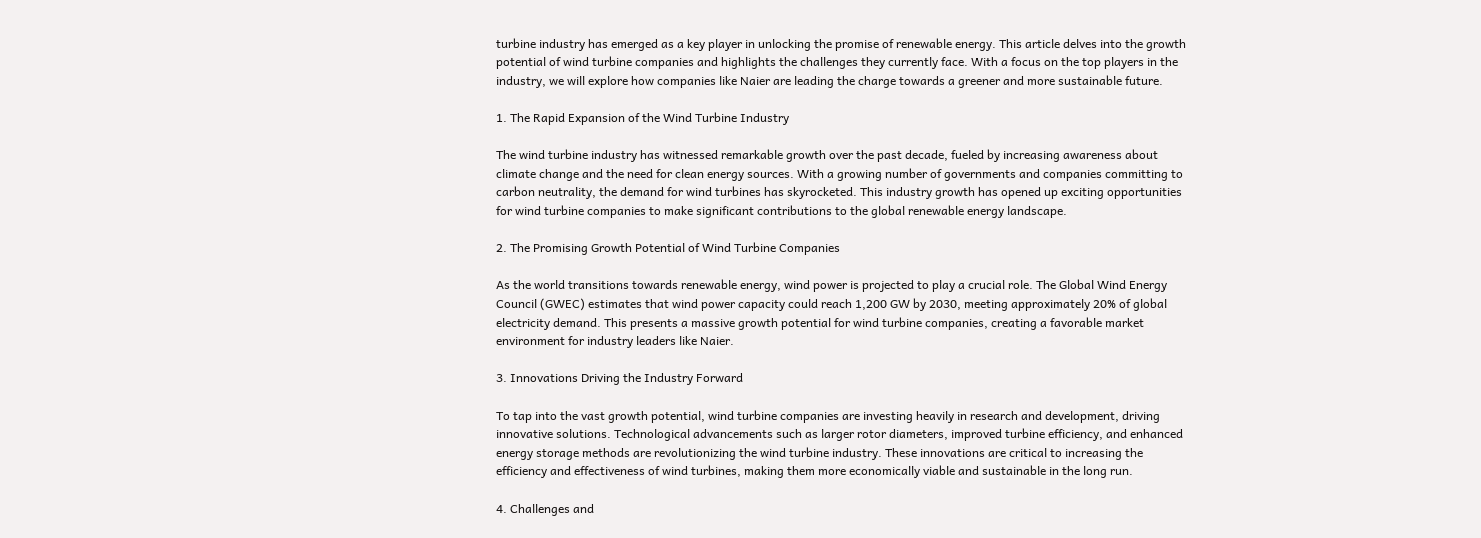turbine industry has emerged as a key player in unlocking the promise of renewable energy. This article delves into the growth potential of wind turbine companies and highlights the challenges they currently face. With a focus on the top players in the industry, we will explore how companies like Naier are leading the charge towards a greener and more sustainable future.

1. The Rapid Expansion of the Wind Turbine Industry

The wind turbine industry has witnessed remarkable growth over the past decade, fueled by increasing awareness about climate change and the need for clean energy sources. With a growing number of governments and companies committing to carbon neutrality, the demand for wind turbines has skyrocketed. This industry growth has opened up exciting opportunities for wind turbine companies to make significant contributions to the global renewable energy landscape.

2. The Promising Growth Potential of Wind Turbine Companies

As the world transitions towards renewable energy, wind power is projected to play a crucial role. The Global Wind Energy Council (GWEC) estimates that wind power capacity could reach 1,200 GW by 2030, meeting approximately 20% of global electricity demand. This presents a massive growth potential for wind turbine companies, creating a favorable market environment for industry leaders like Naier.

3. Innovations Driving the Industry Forward

To tap into the vast growth potential, wind turbine companies are investing heavily in research and development, driving innovative solutions. Technological advancements such as larger rotor diameters, improved turbine efficiency, and enhanced energy storage methods are revolutionizing the wind turbine industry. These innovations are critical to increasing the efficiency and effectiveness of wind turbines, making them more economically viable and sustainable in the long run.

4. Challenges and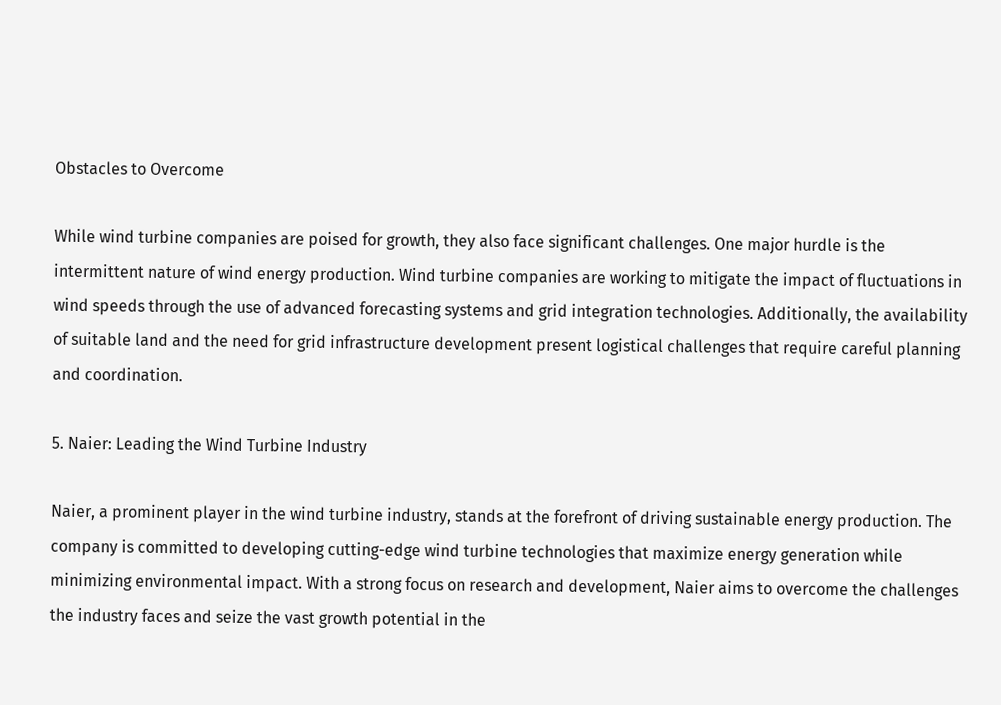Obstacles to Overcome

While wind turbine companies are poised for growth, they also face significant challenges. One major hurdle is the intermittent nature of wind energy production. Wind turbine companies are working to mitigate the impact of fluctuations in wind speeds through the use of advanced forecasting systems and grid integration technologies. Additionally, the availability of suitable land and the need for grid infrastructure development present logistical challenges that require careful planning and coordination.

5. Naier: Leading the Wind Turbine Industry

Naier, a prominent player in the wind turbine industry, stands at the forefront of driving sustainable energy production. The company is committed to developing cutting-edge wind turbine technologies that maximize energy generation while minimizing environmental impact. With a strong focus on research and development, Naier aims to overcome the challenges the industry faces and seize the vast growth potential in the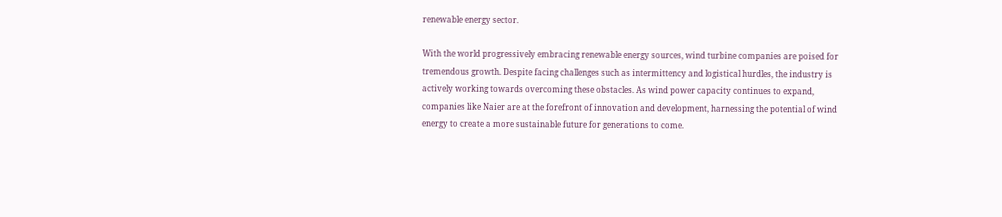renewable energy sector.

With the world progressively embracing renewable energy sources, wind turbine companies are poised for tremendous growth. Despite facing challenges such as intermittency and logistical hurdles, the industry is actively working towards overcoming these obstacles. As wind power capacity continues to expand, companies like Naier are at the forefront of innovation and development, harnessing the potential of wind energy to create a more sustainable future for generations to come.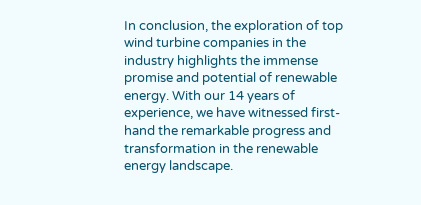In conclusion, the exploration of top wind turbine companies in the industry highlights the immense promise and potential of renewable energy. With our 14 years of experience, we have witnessed first-hand the remarkable progress and transformation in the renewable energy landscape.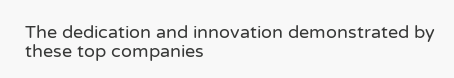The dedication and innovation demonstrated by these top companies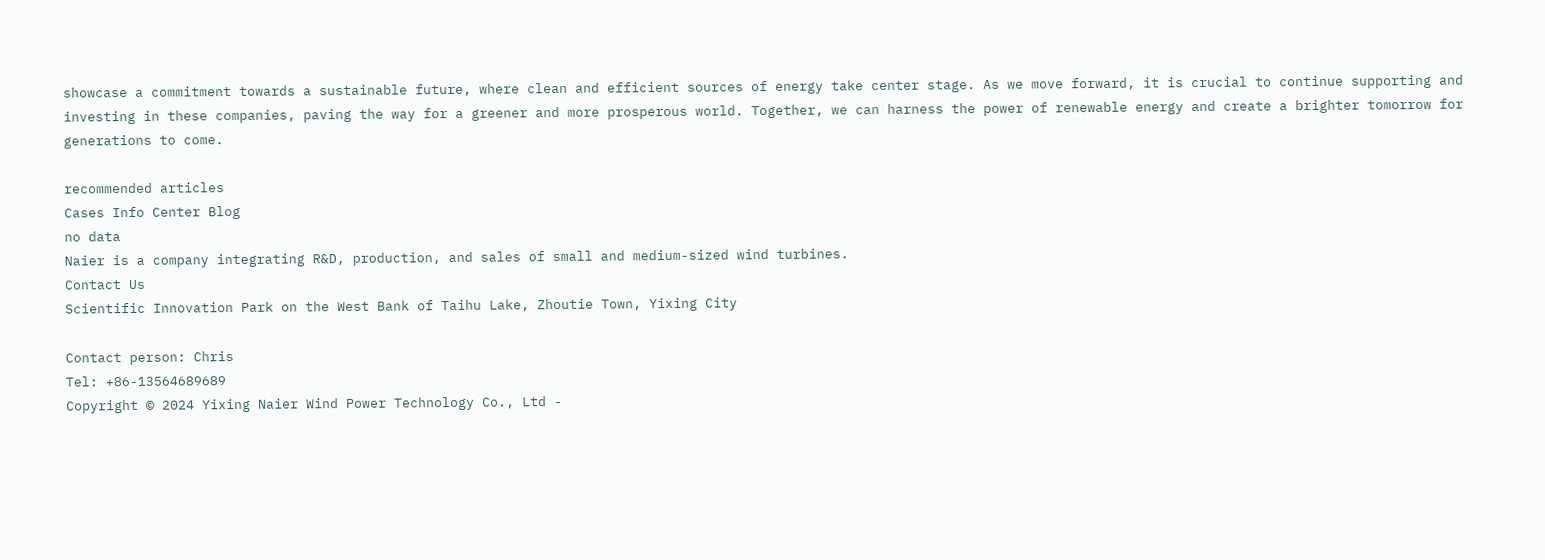showcase a commitment towards a sustainable future, where clean and efficient sources of energy take center stage. As we move forward, it is crucial to continue supporting and investing in these companies, paving the way for a greener and more prosperous world. Together, we can harness the power of renewable energy and create a brighter tomorrow for generations to come.

recommended articles
Cases Info Center Blog
no data
Naier is a company integrating R&D, production, and sales of small and medium-sized wind turbines.
Contact Us
Scientific Innovation Park on the West Bank of Taihu Lake, Zhoutie Town, Yixing City

Contact person: Chris
Tel: +86-13564689689
Copyright © 2024 Yixing Naier Wind Power Technology Co., Ltd -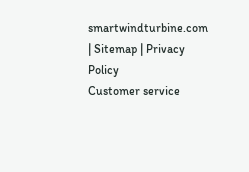smartwindturbine.com | Sitemap | Privacy Policy
Customer service